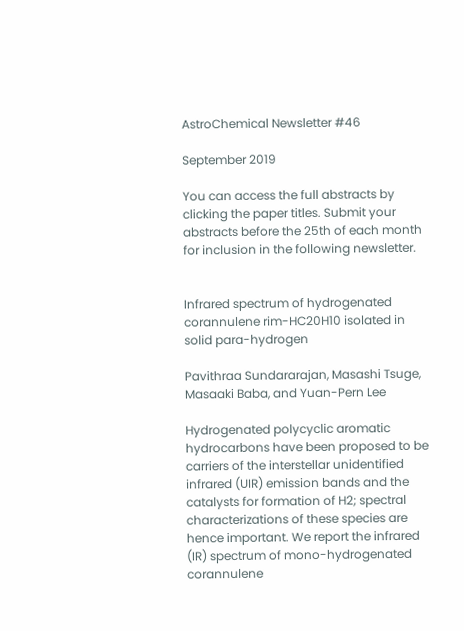AstroChemical Newsletter #46

September 2019

You can access the full abstracts by clicking the paper titles. Submit your abstracts before the 25th of each month for inclusion in the following newsletter.


Infrared spectrum of hydrogenated corannulene rim-HC20H10 isolated in solid para-hydrogen

Pavithraa Sundararajan, Masashi Tsuge, Masaaki Baba, and Yuan-Pern Lee

Hydrogenated polycyclic aromatic hydrocarbons have been proposed to be carriers of the interstellar unidentified infrared (UIR) emission bands and the catalysts for formation of H2; spectral characterizations of these species are hence important. We report the infrared (IR) spectrum of mono-hydrogenated corannulene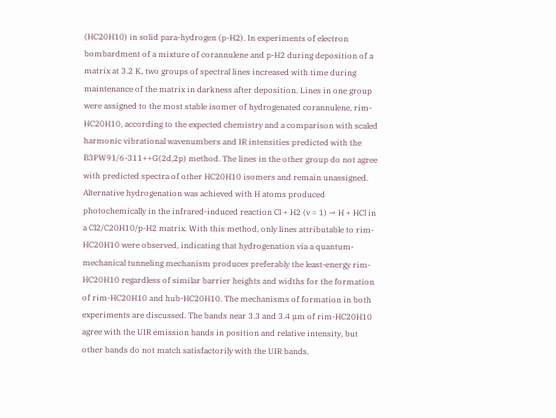(HC20H10) in solid para-hydrogen (p-H2). In experiments of electron bombardment of a mixture of corannulene and p-H2 during deposition of a matrix at 3.2 K, two groups of spectral lines increased with time during maintenance of the matrix in darkness after deposition. Lines in one group were assigned to the most stable isomer of hydrogenated corannulene, rim-HC20H10, according to the expected chemistry and a comparison with scaled harmonic vibrational wavenumbers and IR intensities predicted with the B3PW91/6-311++G(2d,2p) method. The lines in the other group do not agree with predicted spectra of other HC20H10 isomers and remain unassigned. Alternative hydrogenation was achieved with H atoms produced photochemically in the infrared-induced reaction Cl + H2 (v = 1) → H + HCl in a Cl2/C20H10/p-H2 matrix. With this method, only lines attributable to rim-HC20H10 were observed, indicating that hydrogenation via a quantum-mechanical tunneling mechanism produces preferably the least-energy rim-HC20H10 regardless of similar barrier heights and widths for the formation of rim-HC20H10 and hub-HC20H10. The mechanisms of formation in both experiments are discussed. The bands near 3.3 and 3.4 µm of rim-HC20H10 agree with the UIR emission bands in position and relative intensity, but other bands do not match satisfactorily with the UIR bands.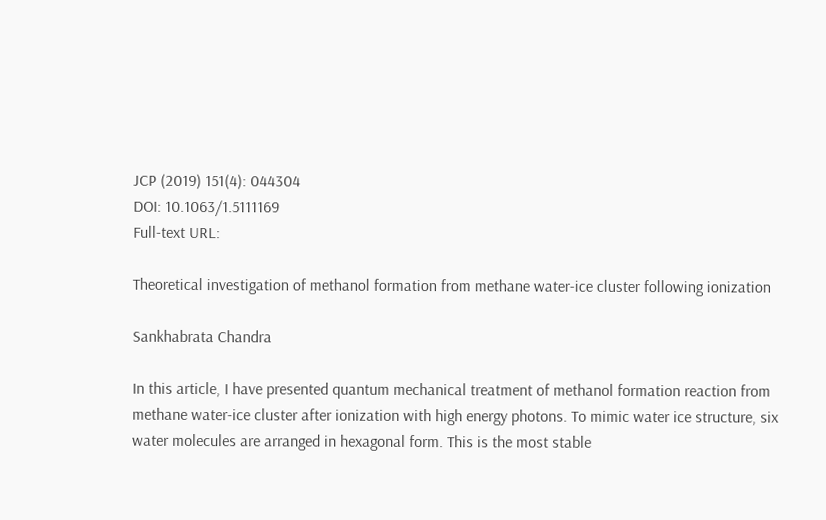JCP (2019) 151(4): 044304
DOI: 10.1063/1.5111169
Full-text URL:

Theoretical investigation of methanol formation from methane water-ice cluster following ionization

Sankhabrata Chandra

In this article, I have presented quantum mechanical treatment of methanol formation reaction from methane water-ice cluster after ionization with high energy photons. To mimic water ice structure, six water molecules are arranged in hexagonal form. This is the most stable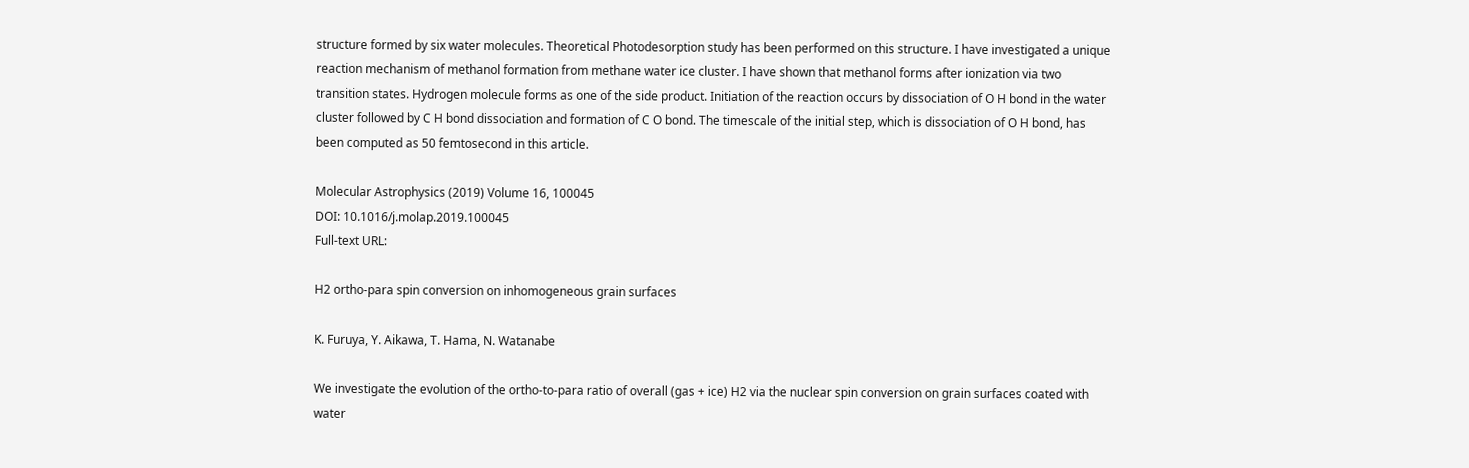structure formed by six water molecules. Theoretical Photodesorption study has been performed on this structure. I have investigated a unique reaction mechanism of methanol formation from methane water ice cluster. I have shown that methanol forms after ionization via two transition states. Hydrogen molecule forms as one of the side product. Initiation of the reaction occurs by dissociation of O H bond in the water cluster followed by C H bond dissociation and formation of C O bond. The timescale of the initial step, which is dissociation of O H bond, has been computed as 50 femtosecond in this article.

Molecular Astrophysics (2019) Volume 16, 100045
DOI: 10.1016/j.molap.2019.100045
Full-text URL:

H2 ortho-para spin conversion on inhomogeneous grain surfaces

K. Furuya, Y. Aikawa, T. Hama, N. Watanabe

We investigate the evolution of the ortho-to-para ratio of overall (gas + ice) H2 via the nuclear spin conversion on grain surfaces coated with water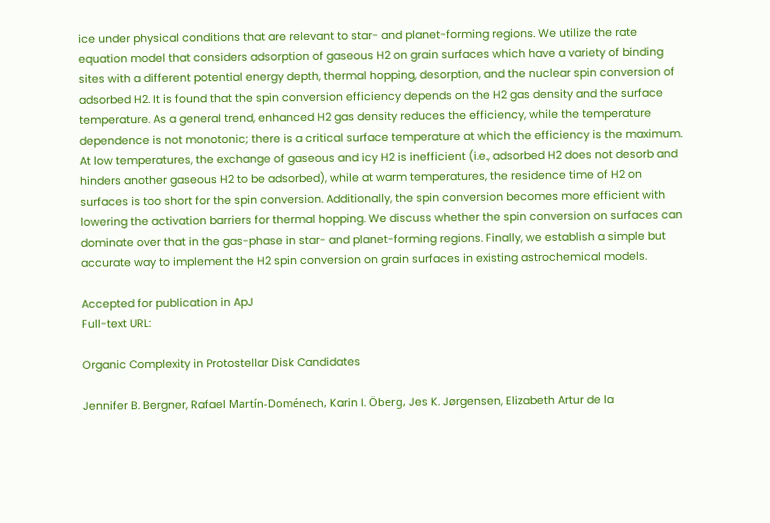ice under physical conditions that are relevant to star- and planet-forming regions. We utilize the rate equation model that considers adsorption of gaseous H2 on grain surfaces which have a variety of binding sites with a different potential energy depth, thermal hopping, desorption, and the nuclear spin conversion of adsorbed H2. It is found that the spin conversion efficiency depends on the H2 gas density and the surface temperature. As a general trend, enhanced H2 gas density reduces the efficiency, while the temperature dependence is not monotonic; there is a critical surface temperature at which the efficiency is the maximum. At low temperatures, the exchange of gaseous and icy H2 is inefficient (i.e., adsorbed H2 does not desorb and hinders another gaseous H2 to be adsorbed), while at warm temperatures, the residence time of H2 on surfaces is too short for the spin conversion. Additionally, the spin conversion becomes more efficient with lowering the activation barriers for thermal hopping. We discuss whether the spin conversion on surfaces can dominate over that in the gas-phase in star- and planet-forming regions. Finally, we establish a simple but accurate way to implement the H2 spin conversion on grain surfaces in existing astrochemical models.

Accepted for publication in ApJ
Full-text URL:

Organic Complexity in Protostellar Disk Candidates

Jennifer B. Bergner, Rafael Martín-Doménech, Karin I. Öberg, Jes K. Jørgensen, Elizabeth Artur de la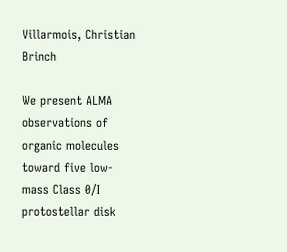Villarmois, Christian Brinch

We present ALMA observations of organic molecules toward five low-mass Class 0/I protostellar disk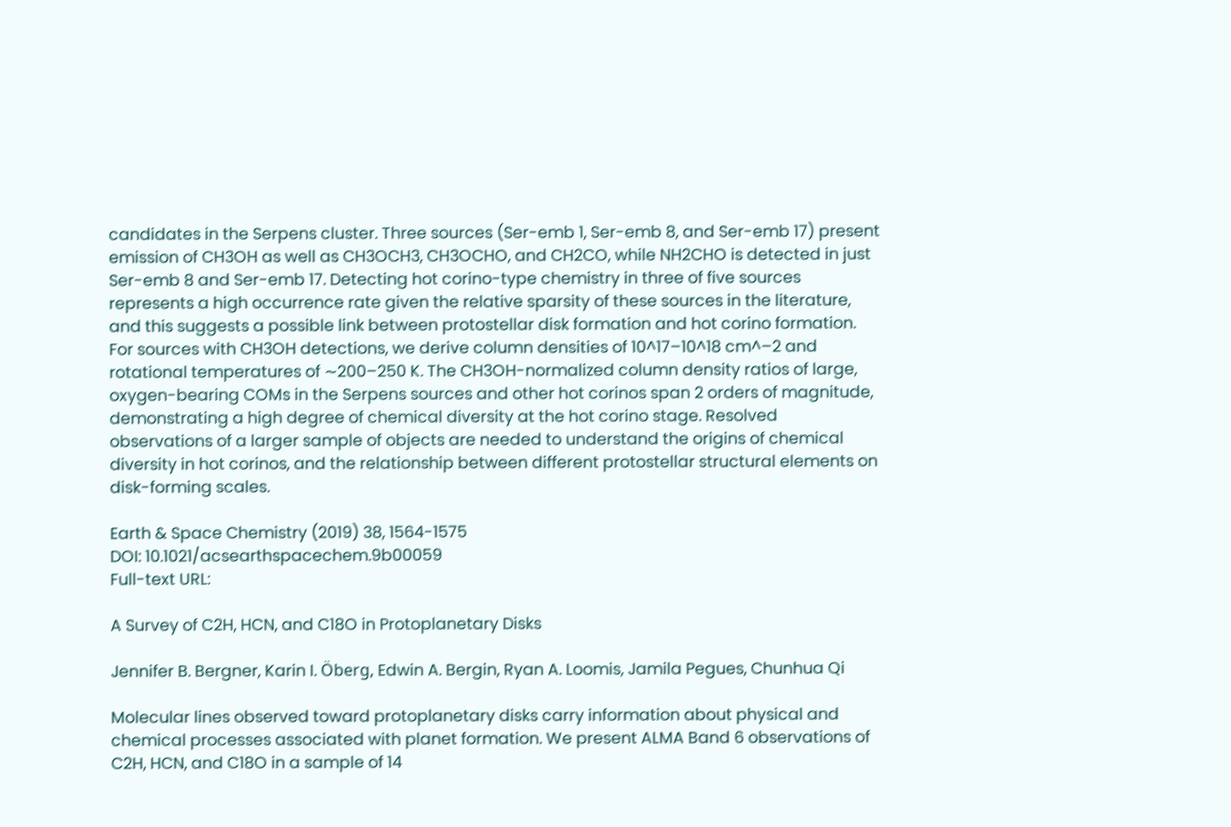candidates in the Serpens cluster. Three sources (Ser-emb 1, Ser-emb 8, and Ser-emb 17) present emission of CH3OH as well as CH3OCH3, CH3OCHO, and CH2CO, while NH2CHO is detected in just Ser-emb 8 and Ser-emb 17. Detecting hot corino-type chemistry in three of five sources represents a high occurrence rate given the relative sparsity of these sources in the literature, and this suggests a possible link between protostellar disk formation and hot corino formation. For sources with CH3OH detections, we derive column densities of 10^17–10^18 cm^–2 and rotational temperatures of ∼200–250 K. The CH3OH-normalized column density ratios of large, oxygen-bearing COMs in the Serpens sources and other hot corinos span 2 orders of magnitude, demonstrating a high degree of chemical diversity at the hot corino stage. Resolved observations of a larger sample of objects are needed to understand the origins of chemical diversity in hot corinos, and the relationship between different protostellar structural elements on disk-forming scales.

Earth & Space Chemistry (2019) 38, 1564-1575
DOI: 10.1021/acsearthspacechem.9b00059
Full-text URL:

A Survey of C2H, HCN, and C18O in Protoplanetary Disks

Jennifer B. Bergner, Karin I. Öberg, Edwin A. Bergin, Ryan A. Loomis, Jamila Pegues, Chunhua Qi

Molecular lines observed toward protoplanetary disks carry information about physical and chemical processes associated with planet formation. We present ALMA Band 6 observations of C2H, HCN, and C18O in a sample of 14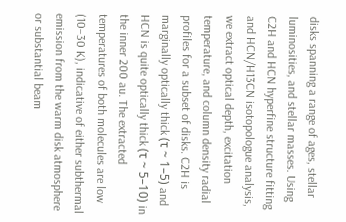disks spanning a range of ages, stellar luminosities, and stellar masses. Using C2H and HCN hyperfine structure fitting and HCN/H13CN isotopologue analysis, we extract optical depth, excitation temperature, and column density radial profiles for a subset of disks. C2H is marginally optically thick (τ ~ 1–5) and HCN is quite optically thick (τ ~ 5–10) in the inner 200 au. The extracted temperatures of both molecules are low (10–30 K), indicative of either subthermal emission from the warm disk atmosphere or substantial beam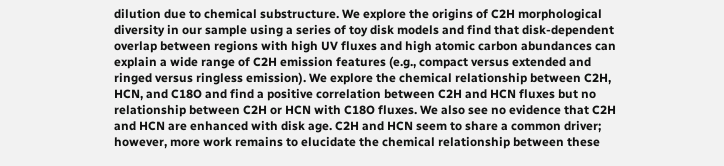dilution due to chemical substructure. We explore the origins of C2H morphological diversity in our sample using a series of toy disk models and find that disk-dependent overlap between regions with high UV fluxes and high atomic carbon abundances can explain a wide range of C2H emission features (e.g., compact versus extended and ringed versus ringless emission). We explore the chemical relationship between C2H, HCN, and C18O and find a positive correlation between C2H and HCN fluxes but no relationship between C2H or HCN with C18O fluxes. We also see no evidence that C2H and HCN are enhanced with disk age. C2H and HCN seem to share a common driver; however, more work remains to elucidate the chemical relationship between these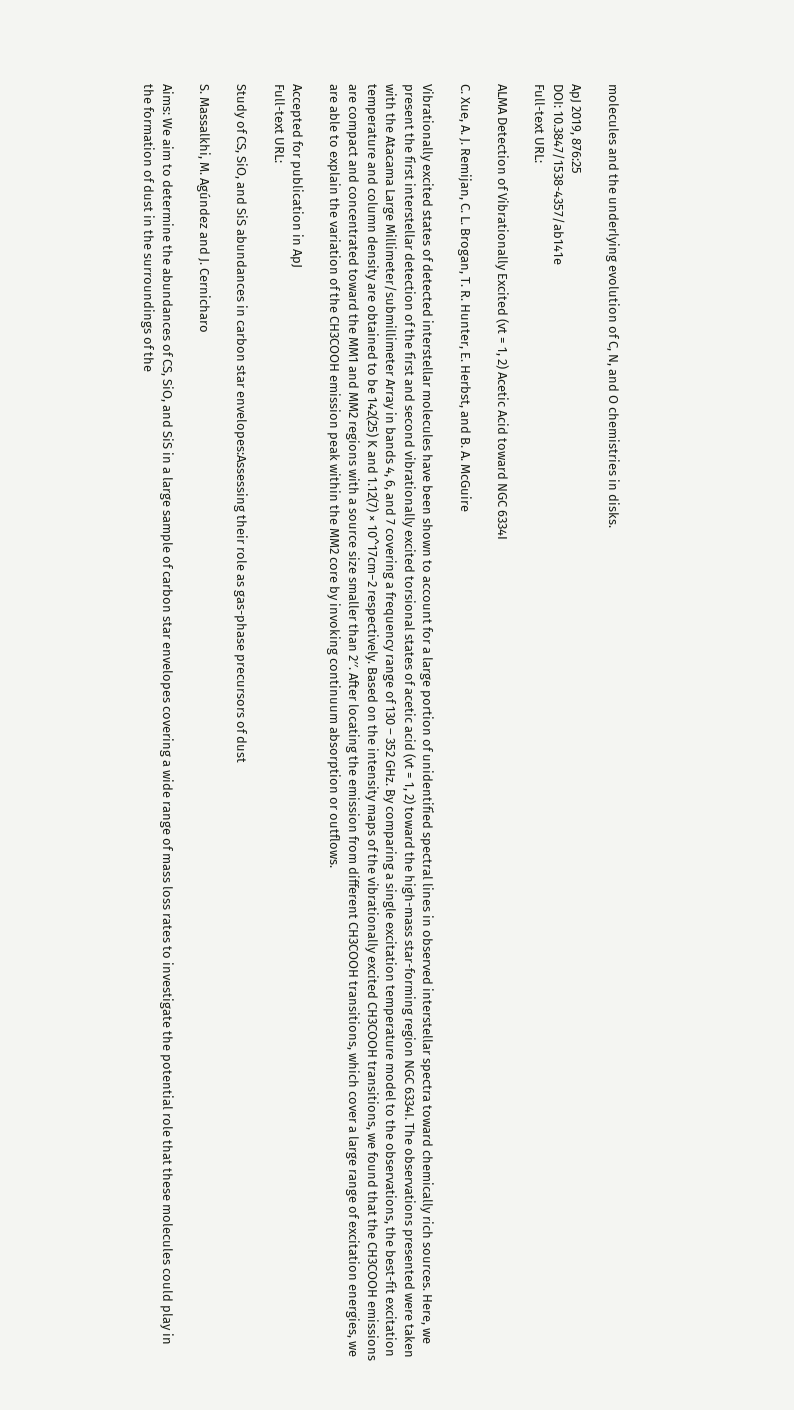molecules and the underlying evolution of C, N, and O chemistries in disks.

ApJ 2019, 876:25
DOI: 10.3847/1538-4357/ab141e
Full-text URL:

ALMA Detection of Vibrationally Excited (vt = 1, 2) Acetic Acid toward NGC 6334I

C. Xue, A. J. Remijan, C. L. Brogan, T. R. Hunter, E. Herbst, and B. A. McGuire

Vibrationally excited states of detected interstellar molecules have been shown to account for a large portion of unidentified spectral lines in observed interstellar spectra toward chemically rich sources. Here, we present the first interstellar detection of the first and second vibrationally excited torsional states of acetic acid (vt = 1, 2) toward the high-mass star-forming region NGC 6334I. The observations presented were taken with the Atacama Large Millimeter/submillimeter Array in bands 4, 6, and 7 covering a frequency range of 130 – 352 GHz. By comparing a single excitation temperature model to the observations, the best-fit excitation temperature and column density are obtained to be 142(25) K and 1.12(7) × 10^17cm−2 respectively. Based on the intensity maps of the vibrationally excited CH3COOH transitions, we found that the CH3COOH emissions are compact and concentrated toward the MM1 and MM2 regions with a source size smaller than 2′′. After locating the emission from different CH3COOH transitions, which cover a large range of excitation energies, we are able to explain the variation of the CH3COOH emission peak within the MM2 core by invoking continuum absorption or outflows.

Accepted for publication in ApJ
Full-text URL:

Study of CS, SiO, and SiS abundances in carbon star envelopes:Assessing their role as gas-phase precursors of dust

S. Massalkhi, M. Agúndez and J. Cernicharo

Aims: We aim to determine the abundances of CS, SiO, and SiS in a large sample of carbon star envelopes covering a wide range of mass loss rates to investigate the potential role that these molecules could play in the formation of dust in the surroundings of the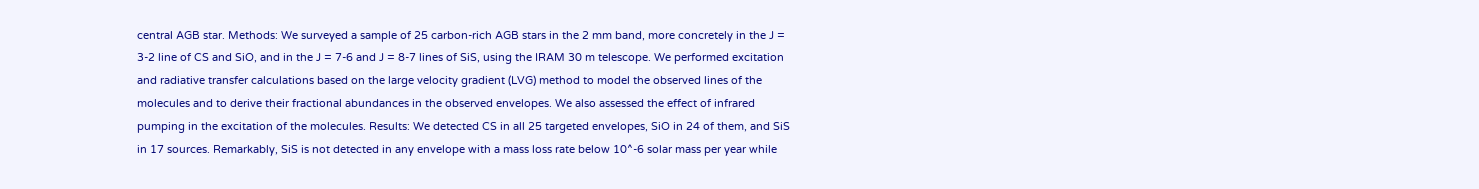central AGB star. Methods: We surveyed a sample of 25 carbon-rich AGB stars in the 2 mm band, more concretely in the J = 3-2 line of CS and SiO, and in the J = 7-6 and J = 8-7 lines of SiS, using the IRAM 30 m telescope. We performed excitation and radiative transfer calculations based on the large velocity gradient (LVG) method to model the observed lines of the molecules and to derive their fractional abundances in the observed envelopes. We also assessed the effect of infrared pumping in the excitation of the molecules. Results: We detected CS in all 25 targeted envelopes, SiO in 24 of them, and SiS in 17 sources. Remarkably, SiS is not detected in any envelope with a mass loss rate below 10^-6 solar mass per year while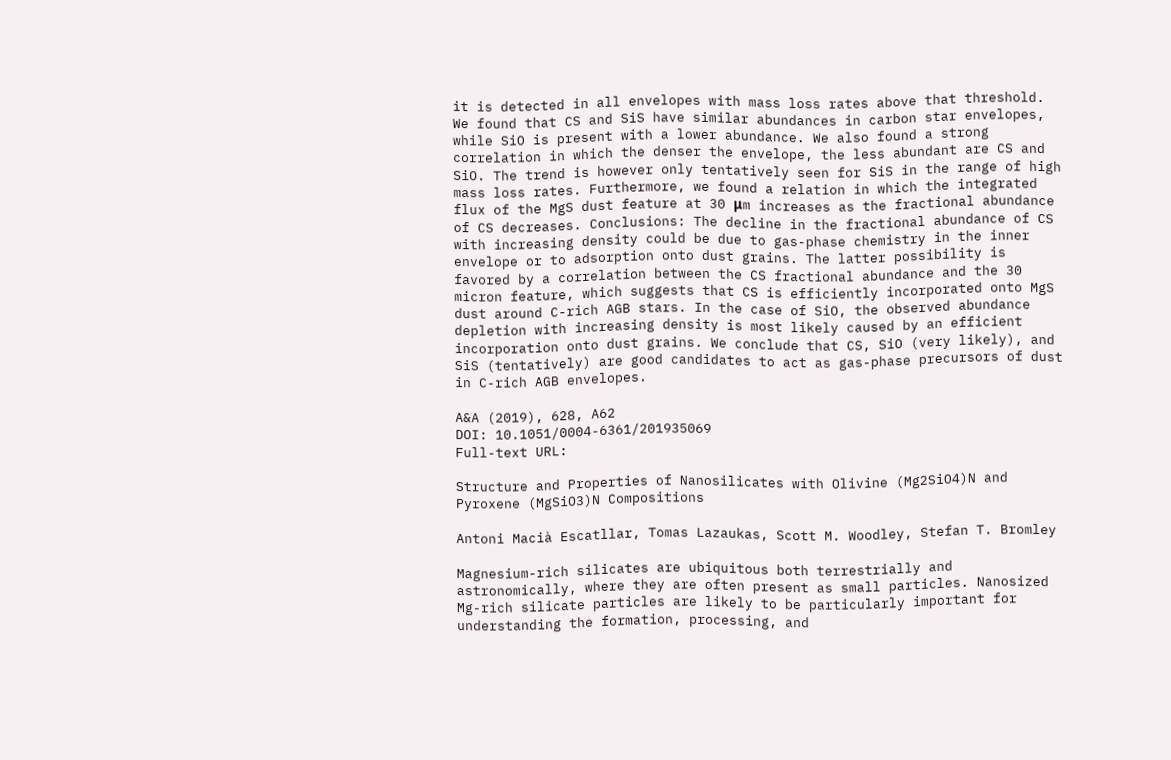it is detected in all envelopes with mass loss rates above that threshold. We found that CS and SiS have similar abundances in carbon star envelopes, while SiO is present with a lower abundance. We also found a strong correlation in which the denser the envelope, the less abundant are CS and SiO. The trend is however only tentatively seen for SiS in the range of high mass loss rates. Furthermore, we found a relation in which the integrated flux of the MgS dust feature at 30 μm increases as the fractional abundance of CS decreases. Conclusions: The decline in the fractional abundance of CS with increasing density could be due to gas-phase chemistry in the inner envelope or to adsorption onto dust grains. The latter possibility is favored by a correlation between the CS fractional abundance and the 30 micron feature, which suggests that CS is efficiently incorporated onto MgS dust around C-rich AGB stars. In the case of SiO, the observed abundance depletion with increasing density is most likely caused by an efficient incorporation onto dust grains. We conclude that CS, SiO (very likely), and SiS (tentatively) are good candidates to act as gas-phase precursors of dust in C-rich AGB envelopes.

A&A (2019), 628, A62
DOI: 10.1051/0004-6361/201935069
Full-text URL:

Structure and Properties of Nanosilicates with Olivine (Mg2SiO4)N and Pyroxene (MgSiO3)N Compositions

Antoni Macià Escatllar, Tomas Lazaukas, Scott M. Woodley, Stefan T. Bromley

Magnesium-rich silicates are ubiquitous both terrestrially and astronomically, where they are often present as small particles. Nanosized Mg-rich silicate particles are likely to be particularly important for understanding the formation, processing, and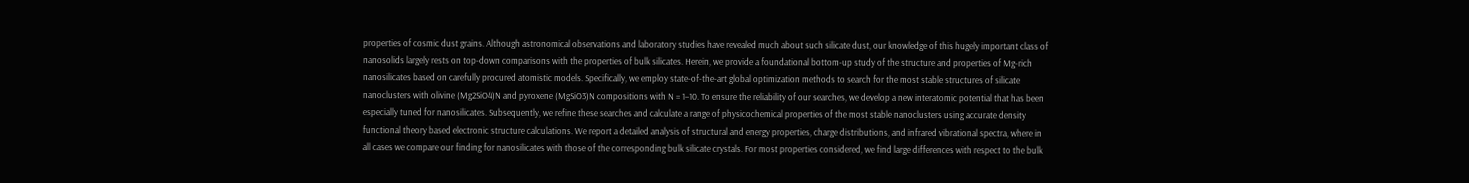properties of cosmic dust grains. Although astronomical observations and laboratory studies have revealed much about such silicate dust, our knowledge of this hugely important class of nanosolids largely rests on top-down comparisons with the properties of bulk silicates. Herein, we provide a foundational bottom-up study of the structure and properties of Mg-rich nanosilicates based on carefully procured atomistic models. Specifically, we employ state-of-the-art global optimization methods to search for the most stable structures of silicate nanoclusters with olivine (Mg2SiO4)N and pyroxene (MgSiO3)N compositions with N = 1–10. To ensure the reliability of our searches, we develop a new interatomic potential that has been especially tuned for nanosilicates. Subsequently, we refine these searches and calculate a range of physicochemical properties of the most stable nanoclusters using accurate density functional theory based electronic structure calculations. We report a detailed analysis of structural and energy properties, charge distributions, and infrared vibrational spectra, where in all cases we compare our finding for nanosilicates with those of the corresponding bulk silicate crystals. For most properties considered, we find large differences with respect to the bulk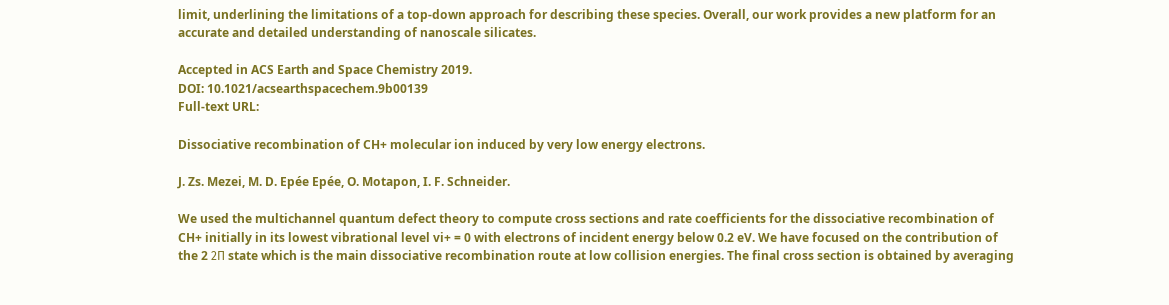limit, underlining the limitations of a top-down approach for describing these species. Overall, our work provides a new platform for an accurate and detailed understanding of nanoscale silicates.

Accepted in ACS Earth and Space Chemistry 2019.
DOI: 10.1021/acsearthspacechem.9b00139
Full-text URL:

Dissociative recombination of CH+ molecular ion induced by very low energy electrons.

J. Zs. Mezei, M. D. Epée Epée, O. Motapon, I. F. Schneider.

We used the multichannel quantum defect theory to compute cross sections and rate coefficients for the dissociative recombination of CH+ initially in its lowest vibrational level vi+ = 0 with electrons of incident energy below 0.2 eV. We have focused on the contribution of the 2 2Π state which is the main dissociative recombination route at low collision energies. The final cross section is obtained by averaging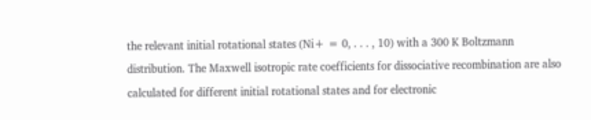the relevant initial rotational states (Ni+ = 0, . . . , 10) with a 300 K Boltzmann distribution. The Maxwell isotropic rate coefficients for dissociative recombination are also calculated for different initial rotational states and for electronic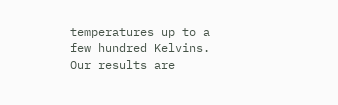temperatures up to a few hundred Kelvins. Our results are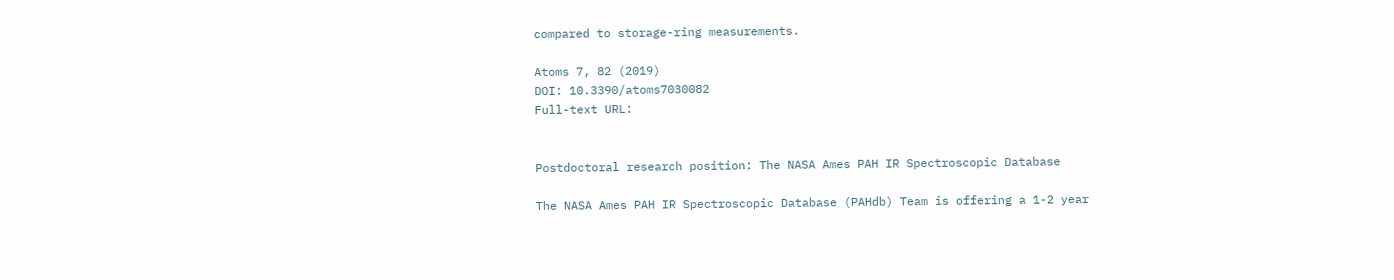compared to storage-ring measurements.

Atoms 7, 82 (2019)
DOI: 10.3390/atoms7030082
Full-text URL:


Postdoctoral research position: The NASA Ames PAH IR Spectroscopic Database

The NASA Ames PAH IR Spectroscopic Database (PAHdb) Team is offering a 1-2 year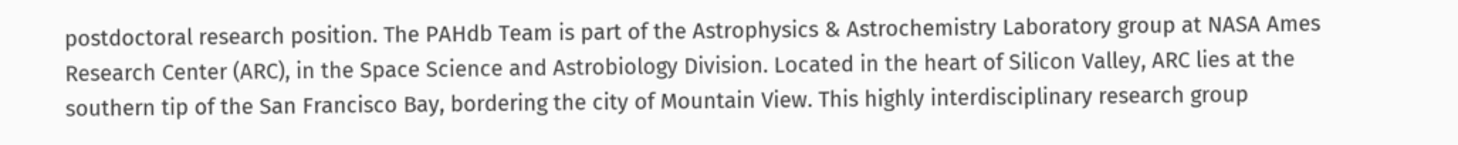postdoctoral research position. The PAHdb Team is part of the Astrophysics & Astrochemistry Laboratory group at NASA Ames Research Center (ARC), in the Space Science and Astrobiology Division. Located in the heart of Silicon Valley, ARC lies at the southern tip of the San Francisco Bay, bordering the city of Mountain View. This highly interdisciplinary research group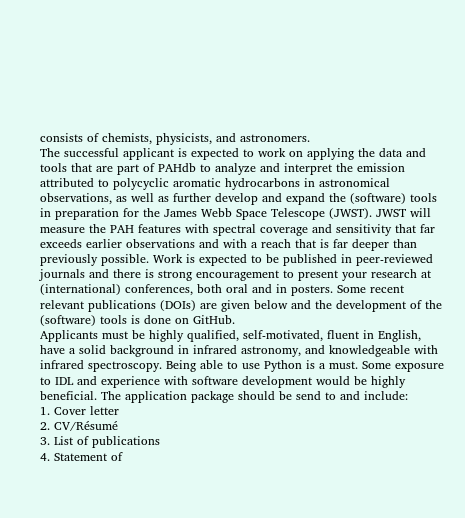consists of chemists, physicists, and astronomers.
The successful applicant is expected to work on applying the data and tools that are part of PAHdb to analyze and interpret the emission attributed to polycyclic aromatic hydrocarbons in astronomical observations, as well as further develop and expand the (software) tools in preparation for the James Webb Space Telescope (JWST). JWST will measure the PAH features with spectral coverage and sensitivity that far exceeds earlier observations and with a reach that is far deeper than previously possible. Work is expected to be published in peer-reviewed journals and there is strong encouragement to present your research at (international) conferences, both oral and in posters. Some recent relevant publications (DOIs) are given below and the development of the (software) tools is done on GitHub.
Applicants must be highly qualified, self-motivated, fluent in English, have a solid background in infrared astronomy, and knowledgeable with infrared spectroscopy. Being able to use Python is a must. Some exposure to IDL and experience with software development would be highly beneficial. The application package should be send to and include:
1. Cover letter
2. CV/Résumé
3. List of publications
4. Statement of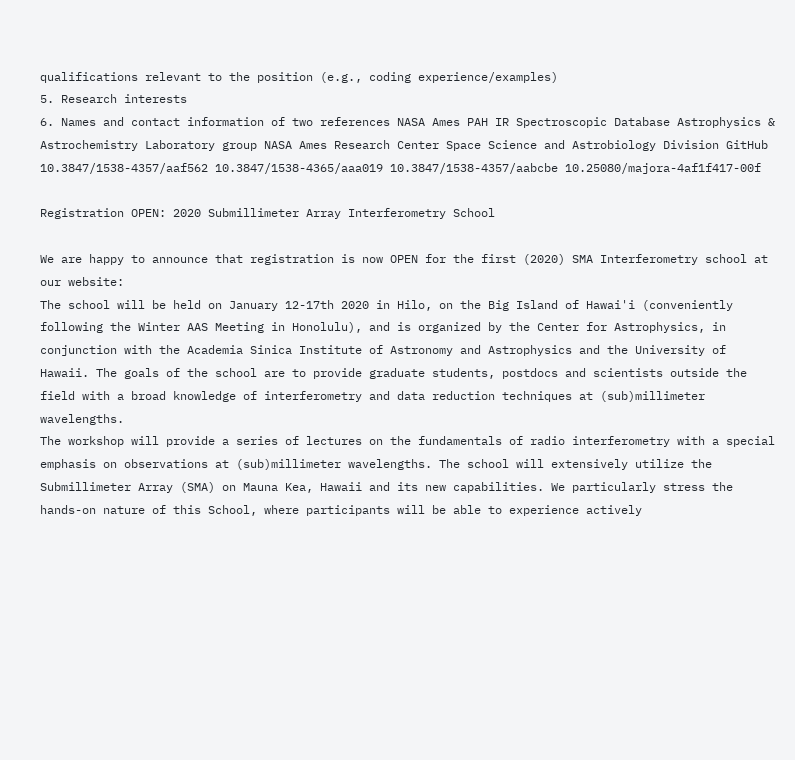qualifications relevant to the position (e.g., coding experience/examples)
5. Research interests
6. Names and contact information of two references NASA Ames PAH IR Spectroscopic Database Astrophysics & Astrochemistry Laboratory group NASA Ames Research Center Space Science and Astrobiology Division GitHub 10.3847/1538-4357/aaf562 10.3847/1538-4365/aaa019 10.3847/1538-4357/aabcbe 10.25080/majora-4af1f417-00f

Registration OPEN: 2020 Submillimeter Array Interferometry School

We are happy to announce that registration is now OPEN for the first (2020) SMA Interferometry school at our website:
The school will be held on January 12-17th 2020 in Hilo, on the Big Island of Hawai'i (conveniently following the Winter AAS Meeting in Honolulu), and is organized by the Center for Astrophysics, in conjunction with the Academia Sinica Institute of Astronomy and Astrophysics and the University of Hawaii. The goals of the school are to provide graduate students, postdocs and scientists outside the field with a broad knowledge of interferometry and data reduction techniques at (sub)millimeter wavelengths.
The workshop will provide a series of lectures on the fundamentals of radio interferometry with a special emphasis on observations at (sub)millimeter wavelengths. The school will extensively utilize the Submillimeter Array (SMA) on Mauna Kea, Hawaii and its new capabilities. We particularly stress the hands-on nature of this School, where participants will be able to experience actively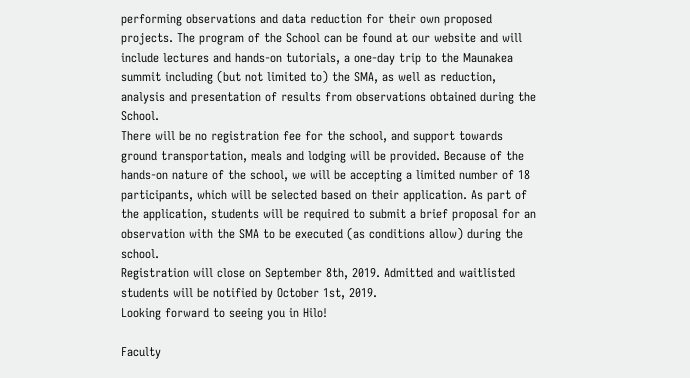performing observations and data reduction for their own proposed projects. The program of the School can be found at our website and will include lectures and hands-on tutorials, a one-day trip to the Maunakea summit including (but not limited to) the SMA, as well as reduction, analysis and presentation of results from observations obtained during the School.
There will be no registration fee for the school, and support towards ground transportation, meals and lodging will be provided. Because of the hands-on nature of the school, we will be accepting a limited number of 18 participants, which will be selected based on their application. As part of the application, students will be required to submit a brief proposal for an observation with the SMA to be executed (as conditions allow) during the school.
Registration will close on September 8th, 2019. Admitted and waitlisted students will be notified by October 1st, 2019.
Looking forward to seeing you in Hilo!

Faculty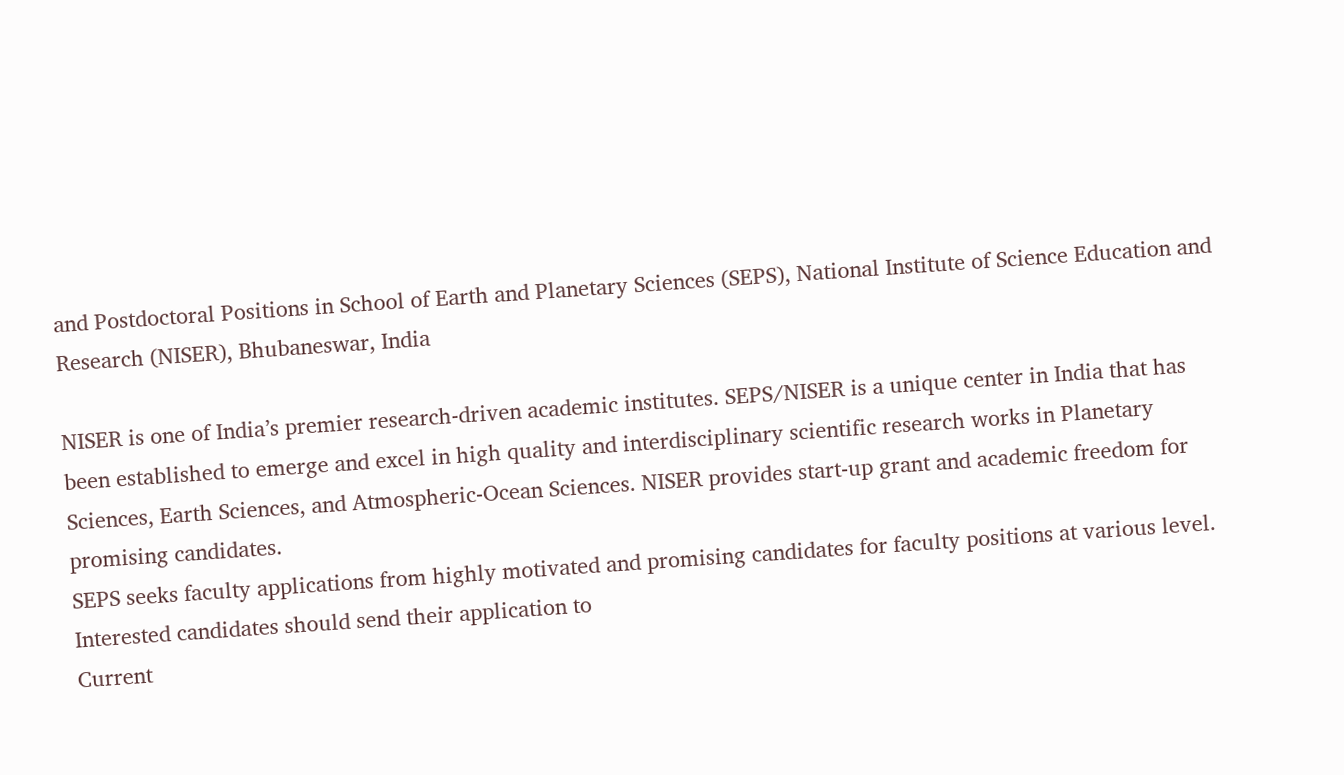and Postdoctoral Positions in School of Earth and Planetary Sciences (SEPS), National Institute of Science Education and Research (NISER), Bhubaneswar, India

NISER is one of India’s premier research-driven academic institutes. SEPS/NISER is a unique center in India that has been established to emerge and excel in high quality and interdisciplinary scientific research works in Planetary Sciences, Earth Sciences, and Atmospheric-Ocean Sciences. NISER provides start-up grant and academic freedom for promising candidates.
SEPS seeks faculty applications from highly motivated and promising candidates for faculty positions at various level. Interested candidates should send their application to
Current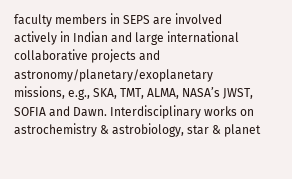faculty members in SEPS are involved actively in Indian and large international collaborative projects and astronomy/planetary/exoplanetary missions, e.g., SKA, TMT, ALMA, NASA’s JWST, SOFIA and Dawn. Interdisciplinary works on astrochemistry & astrobiology, star & planet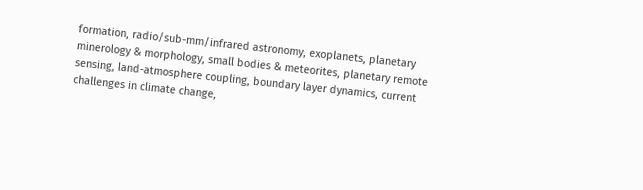formation, radio/sub-mm/infrared astronomy, exoplanets, planetary minerology & morphology, small bodies & meteorites, planetary remote sensing, land-atmosphere coupling, boundary layer dynamics, current challenges in climate change,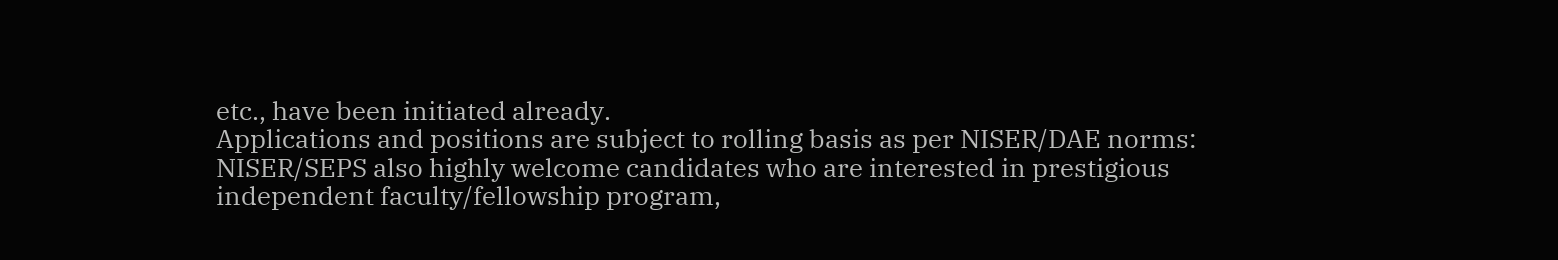etc., have been initiated already.
Applications and positions are subject to rolling basis as per NISER/DAE norms:
NISER/SEPS also highly welcome candidates who are interested in prestigious independent faculty/fellowship program,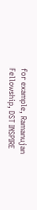for example, Ramanujan Fellowship, DST INSPIRE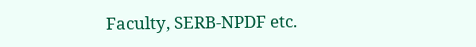Faculty, SERB-NPDF etc.